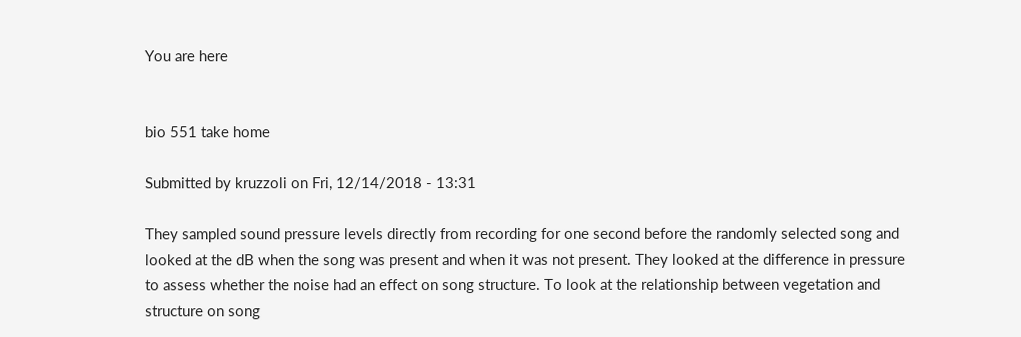You are here


bio 551 take home

Submitted by kruzzoli on Fri, 12/14/2018 - 13:31

They sampled sound pressure levels directly from recording for one second before the randomly selected song and looked at the dB when the song was present and when it was not present. They looked at the difference in pressure to assess whether the noise had an effect on song structure. To look at the relationship between vegetation and structure on song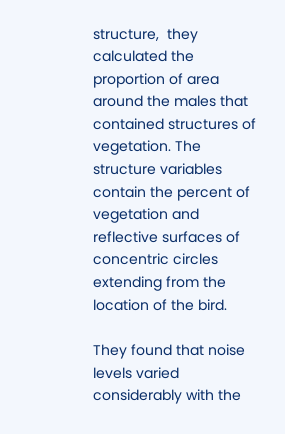structure,  they calculated the proportion of area around the males that contained structures of vegetation. The structure variables contain the percent of vegetation and reflective surfaces of concentric circles extending from the location of the bird.

They found that noise levels varied considerably with the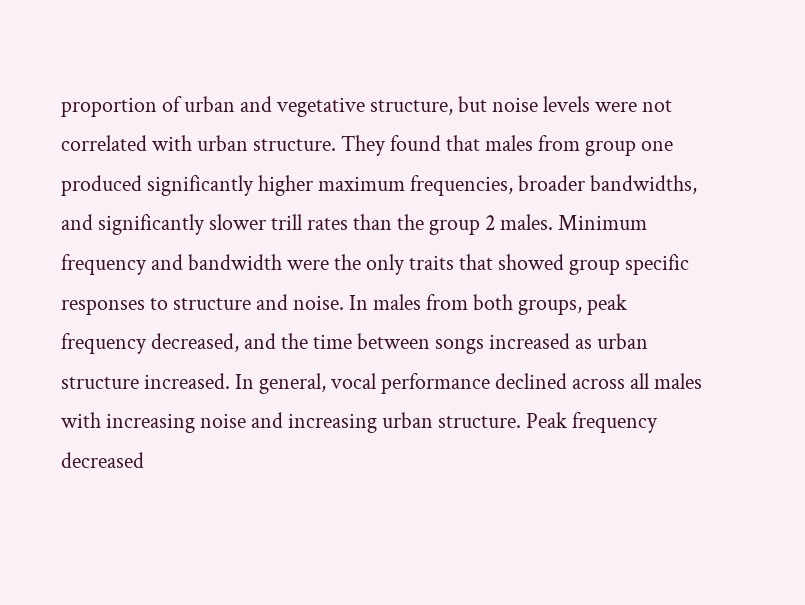proportion of urban and vegetative structure, but noise levels were not correlated with urban structure. They found that males from group one produced significantly higher maximum frequencies, broader bandwidths, and significantly slower trill rates than the group 2 males. Minimum frequency and bandwidth were the only traits that showed group specific responses to structure and noise. In males from both groups, peak frequency decreased, and the time between songs increased as urban structure increased. In general, vocal performance declined across all males with increasing noise and increasing urban structure. Peak frequency decreased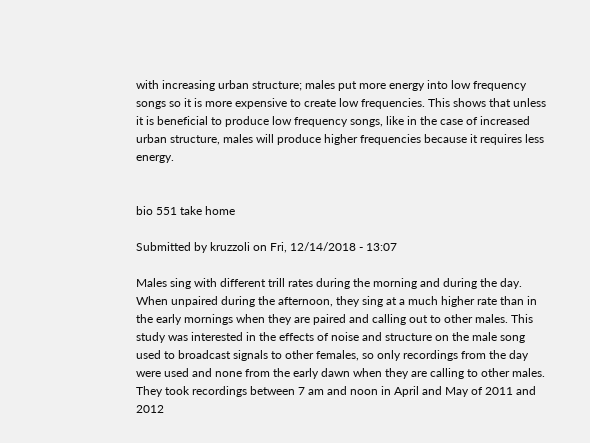with increasing urban structure; males put more energy into low frequency songs so it is more expensive to create low frequencies. This shows that unless it is beneficial to produce low frequency songs, like in the case of increased urban structure, males will produce higher frequencies because it requires less energy.


bio 551 take home

Submitted by kruzzoli on Fri, 12/14/2018 - 13:07

Males sing with different trill rates during the morning and during the day. When unpaired during the afternoon, they sing at a much higher rate than in the early mornings when they are paired and calling out to other males. This study was interested in the effects of noise and structure on the male song used to broadcast signals to other females, so only recordings from the day were used and none from the early dawn when they are calling to other males. They took recordings between 7 am and noon in April and May of 2011 and 2012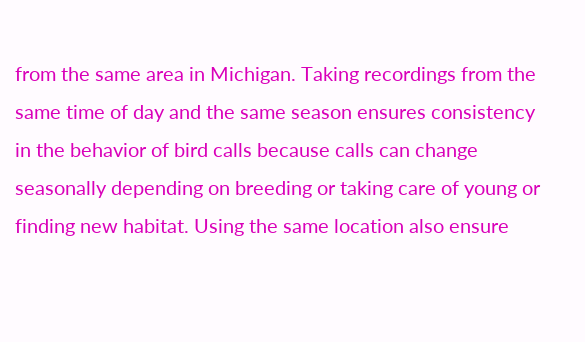from the same area in Michigan. Taking recordings from the same time of day and the same season ensures consistency in the behavior of bird calls because calls can change seasonally depending on breeding or taking care of young or finding new habitat. Using the same location also ensure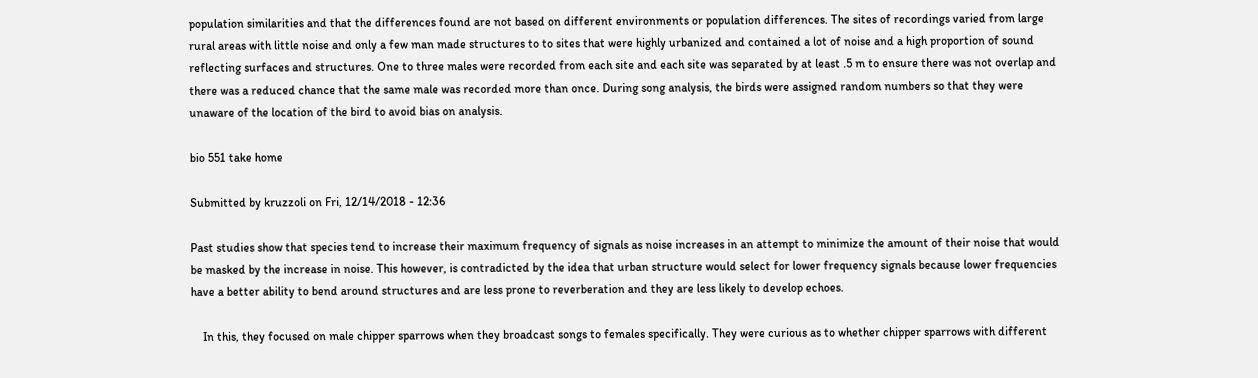population similarities and that the differences found are not based on different environments or population differences. The sites of recordings varied from large rural areas with little noise and only a few man made structures to to sites that were highly urbanized and contained a lot of noise and a high proportion of sound reflecting surfaces and structures. One to three males were recorded from each site and each site was separated by at least .5 m to ensure there was not overlap and there was a reduced chance that the same male was recorded more than once. During song analysis, the birds were assigned random numbers so that they were unaware of the location of the bird to avoid bias on analysis.

bio 551 take home

Submitted by kruzzoli on Fri, 12/14/2018 - 12:36

Past studies show that species tend to increase their maximum frequency of signals as noise increases in an attempt to minimize the amount of their noise that would be masked by the increase in noise. This however, is contradicted by the idea that urban structure would select for lower frequency signals because lower frequencies have a better ability to bend around structures and are less prone to reverberation and they are less likely to develop echoes.

    In this, they focused on male chipper sparrows when they broadcast songs to females specifically. They were curious as to whether chipper sparrows with different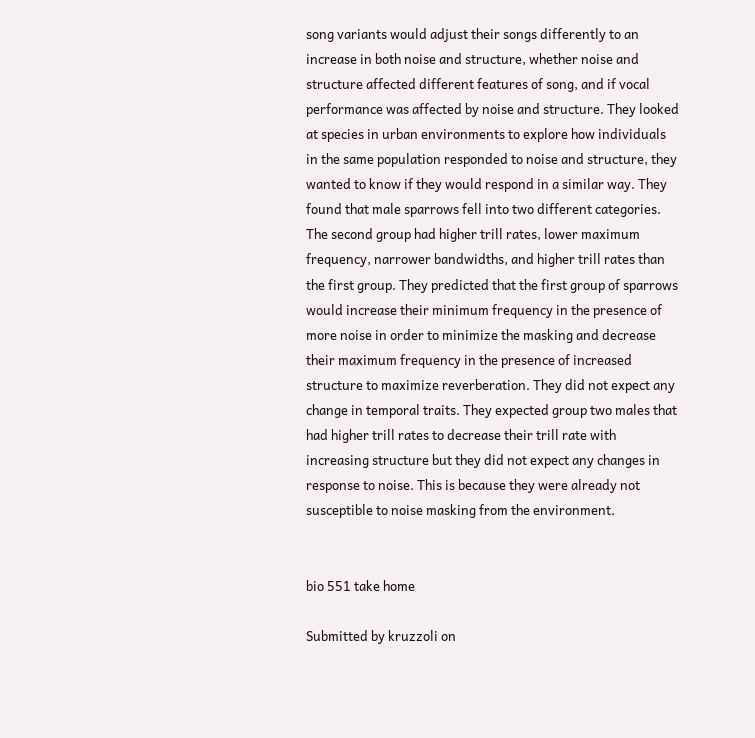song variants would adjust their songs differently to an increase in both noise and structure, whether noise and structure affected different features of song, and if vocal performance was affected by noise and structure. They looked at species in urban environments to explore how individuals in the same population responded to noise and structure, they wanted to know if they would respond in a similar way. They found that male sparrows fell into two different categories. The second group had higher trill rates, lower maximum frequency, narrower bandwidths, and higher trill rates than the first group. They predicted that the first group of sparrows would increase their minimum frequency in the presence of more noise in order to minimize the masking and decrease their maximum frequency in the presence of increased structure to maximize reverberation. They did not expect any change in temporal traits. They expected group two males that had higher trill rates to decrease their trill rate with increasing structure but they did not expect any changes in response to noise. This is because they were already not susceptible to noise masking from the environment.


bio 551 take home

Submitted by kruzzoli on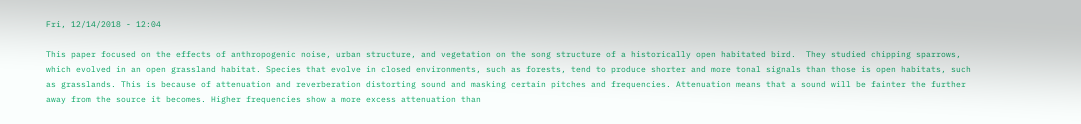Fri, 12/14/2018 - 12:04

This paper focused on the effects of anthropogenic noise, urban structure, and vegetation on the song structure of a historically open habitated bird.  They studied chipping sparrows, which evolved in an open grassland habitat. Species that evolve in closed environments, such as forests, tend to produce shorter and more tonal signals than those is open habitats, such as grasslands. This is because of attenuation and reverberation distorting sound and masking certain pitches and frequencies. Attenuation means that a sound will be fainter the further away from the source it becomes. Higher frequencies show a more excess attenuation than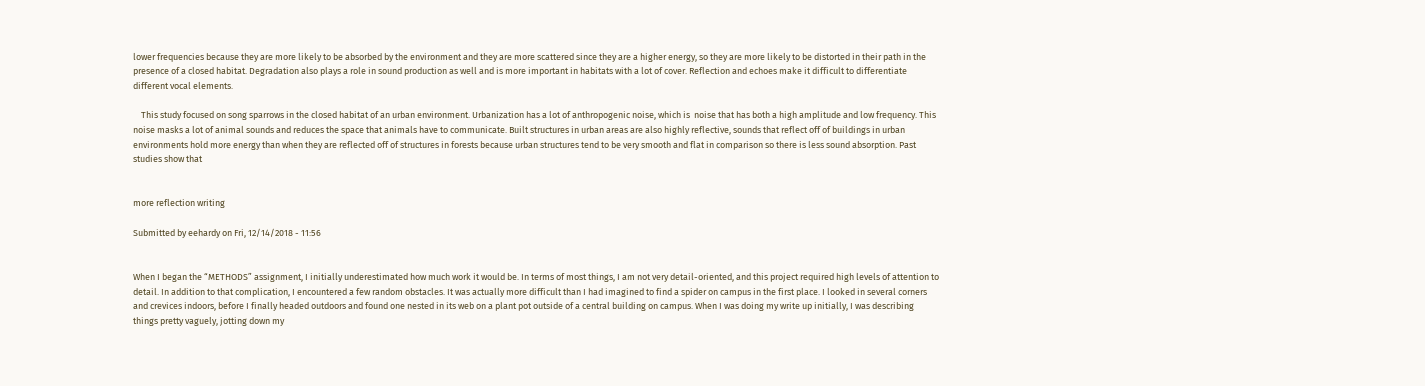lower frequencies because they are more likely to be absorbed by the environment and they are more scattered since they are a higher energy, so they are more likely to be distorted in their path in the presence of a closed habitat. Degradation also plays a role in sound production as well and is more important in habitats with a lot of cover. Reflection and echoes make it difficult to differentiate different vocal elements.

    This study focused on song sparrows in the closed habitat of an urban environment. Urbanization has a lot of anthropogenic noise, which is  noise that has both a high amplitude and low frequency. This noise masks a lot of animal sounds and reduces the space that animals have to communicate. Built structures in urban areas are also highly reflective, sounds that reflect off of buildings in urban environments hold more energy than when they are reflected off of structures in forests because urban structures tend to be very smooth and flat in comparison so there is less sound absorption. Past studies show that


more reflection writing

Submitted by eehardy on Fri, 12/14/2018 - 11:56


When I began the “METHODS” assignment, I initially underestimated how much work it would be. In terms of most things, I am not very detail-oriented, and this project required high levels of attention to detail. In addition to that complication, I encountered a few random obstacles. It was actually more difficult than I had imagined to find a spider on campus in the first place. I looked in several corners and crevices indoors, before I finally headed outdoors and found one nested in its web on a plant pot outside of a central building on campus. When I was doing my write up initially, I was describing things pretty vaguely, jotting down my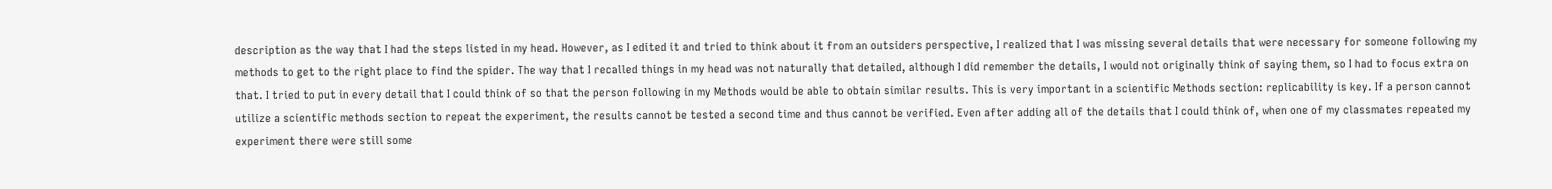description as the way that I had the steps listed in my head. However, as I edited it and tried to think about it from an outsiders perspective, I realized that I was missing several details that were necessary for someone following my methods to get to the right place to find the spider. The way that I recalled things in my head was not naturally that detailed, although I did remember the details, I would not originally think of saying them, so I had to focus extra on that. I tried to put in every detail that I could think of so that the person following in my Methods would be able to obtain similar results. This is very important in a scientific Methods section: replicability is key. If a person cannot utilize a scientific methods section to repeat the experiment, the results cannot be tested a second time and thus cannot be verified. Even after adding all of the details that I could think of, when one of my classmates repeated my experiment there were still some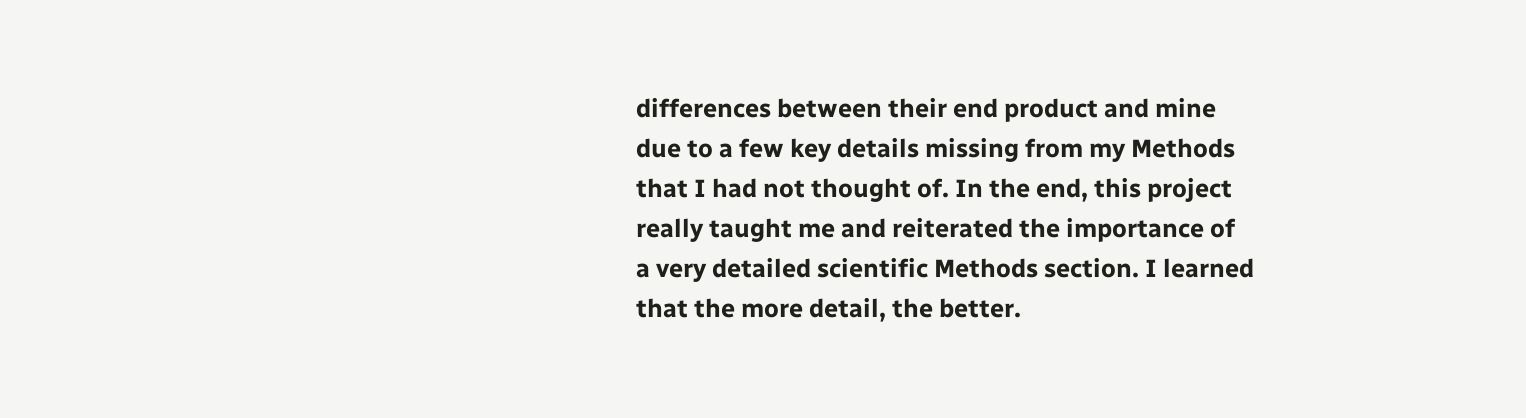differences between their end product and mine due to a few key details missing from my Methods that I had not thought of. In the end, this project really taught me and reiterated the importance of a very detailed scientific Methods section. I learned that the more detail, the better.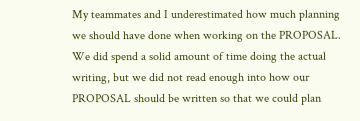My teammates and I underestimated how much planning we should have done when working on the PROPOSAL. We did spend a solid amount of time doing the actual writing, but we did not read enough into how our PROPOSAL should be written so that we could plan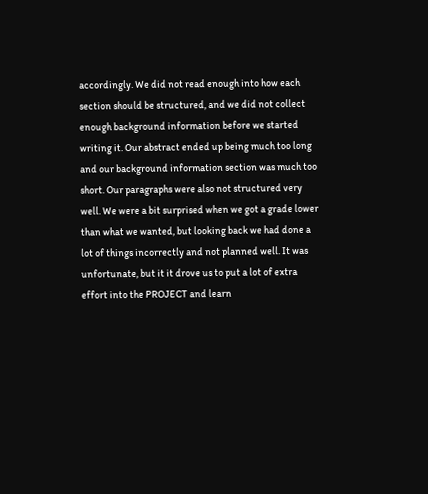accordingly. We did not read enough into how each section should be structured, and we did not collect enough background information before we started writing it. Our abstract ended up being much too long and our background information section was much too short. Our paragraphs were also not structured very well. We were a bit surprised when we got a grade lower than what we wanted, but looking back we had done a lot of things incorrectly and not planned well. It was unfortunate, but it it drove us to put a lot of extra effort into the PROJECT and learn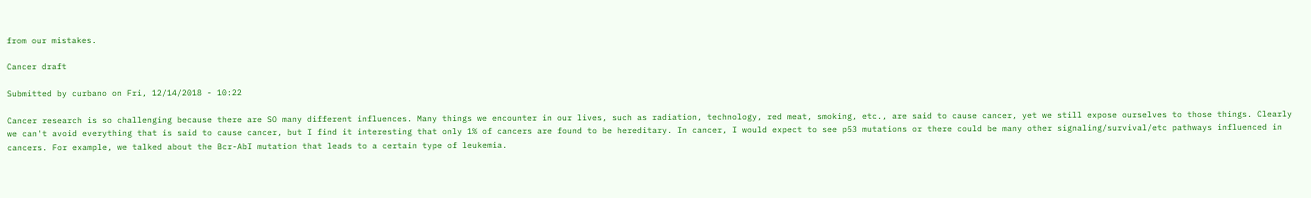from our mistakes.

Cancer draft

Submitted by curbano on Fri, 12/14/2018 - 10:22

Cancer research is so challenging because there are SO many different influences. Many things we encounter in our lives, such as radiation, technology, red meat, smoking, etc., are said to cause cancer, yet we still expose ourselves to those things. Clearly we can't avoid everything that is said to cause cancer, but I find it interesting that only 1% of cancers are found to be hereditary. In cancer, I would expect to see p53 mutations or there could be many other signaling/survival/etc pathways influenced in cancers. For example, we talked about the Bcr-AbI mutation that leads to a certain type of leukemia.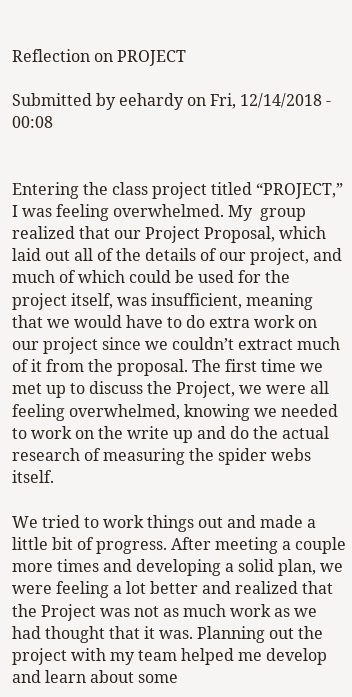Reflection on PROJECT

Submitted by eehardy on Fri, 12/14/2018 - 00:08


Entering the class project titled “PROJECT,” I was feeling overwhelmed. My  group realized that our Project Proposal, which laid out all of the details of our project, and much of which could be used for the project itself, was insufficient, meaning that we would have to do extra work on our project since we couldn’t extract much of it from the proposal. The first time we met up to discuss the Project, we were all feeling overwhelmed, knowing we needed to work on the write up and do the actual research of measuring the spider webs itself.

We tried to work things out and made a little bit of progress. After meeting a couple more times and developing a solid plan, we were feeling a lot better and realized that the Project was not as much work as we had thought that it was. Planning out the project with my team helped me develop and learn about some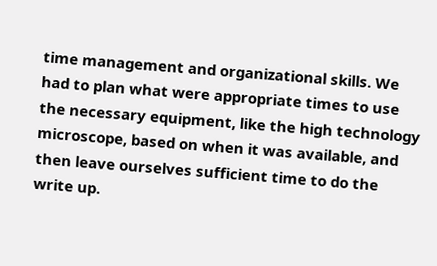time management and organizational skills. We had to plan what were appropriate times to use the necessary equipment, like the high technology microscope, based on when it was available, and then leave ourselves sufficient time to do the write up.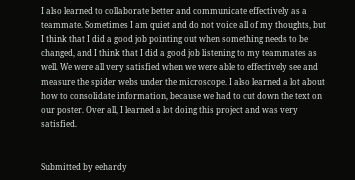I also learned to collaborate better and communicate effectively as a teammate. Sometimes I am quiet and do not voice all of my thoughts, but I think that I did a good job pointing out when something needs to be changed, and I think that I did a good job listening to my teammates as well. We were all very satisfied when we were able to effectively see and measure the spider webs under the microscope. I also learned a lot about how to consolidate information, because we had to cut down the text on our poster. Over all, I learned a lot doing this project and was very satisfied.


Submitted by eehardy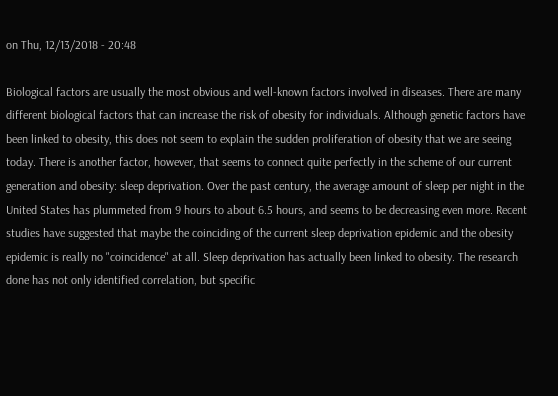on Thu, 12/13/2018 - 20:48

Biological factors are usually the most obvious and well-known factors involved in diseases. There are many different biological factors that can increase the risk of obesity for individuals. Although genetic factors have been linked to obesity, this does not seem to explain the sudden proliferation of obesity that we are seeing today. There is another factor, however, that seems to connect quite perfectly in the scheme of our current generation and obesity: sleep deprivation. Over the past century, the average amount of sleep per night in the United States has plummeted from 9 hours to about 6.5 hours, and seems to be decreasing even more. Recent studies have suggested that maybe the coinciding of the current sleep deprivation epidemic and the obesity epidemic is really no "coincidence" at all. Sleep deprivation has actually been linked to obesity. The research done has not only identified correlation, but specific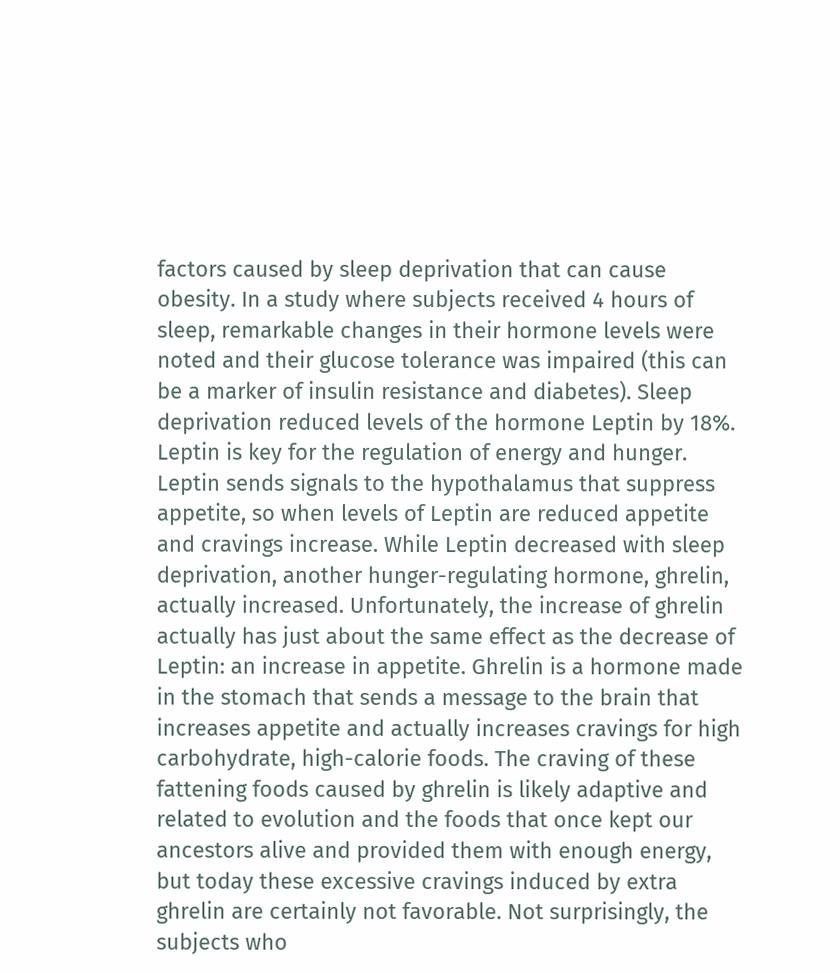factors caused by sleep deprivation that can cause obesity. In a study where subjects received 4 hours of sleep, remarkable changes in their hormone levels were noted and their glucose tolerance was impaired (this can be a marker of insulin resistance and diabetes). Sleep deprivation reduced levels of the hormone Leptin by 18%. Leptin is key for the regulation of energy and hunger. Leptin sends signals to the hypothalamus that suppress appetite, so when levels of Leptin are reduced appetite and cravings increase. While Leptin decreased with sleep deprivation, another hunger-regulating hormone, ghrelin, actually increased. Unfortunately, the increase of ghrelin actually has just about the same effect as the decrease of Leptin: an increase in appetite. Ghrelin is a hormone made in the stomach that sends a message to the brain that increases appetite and actually increases cravings for high carbohydrate, high-calorie foods. The craving of these fattening foods caused by ghrelin is likely adaptive and related to evolution and the foods that once kept our ancestors alive and provided them with enough energy, but today these excessive cravings induced by extra ghrelin are certainly not favorable. Not surprisingly, the subjects who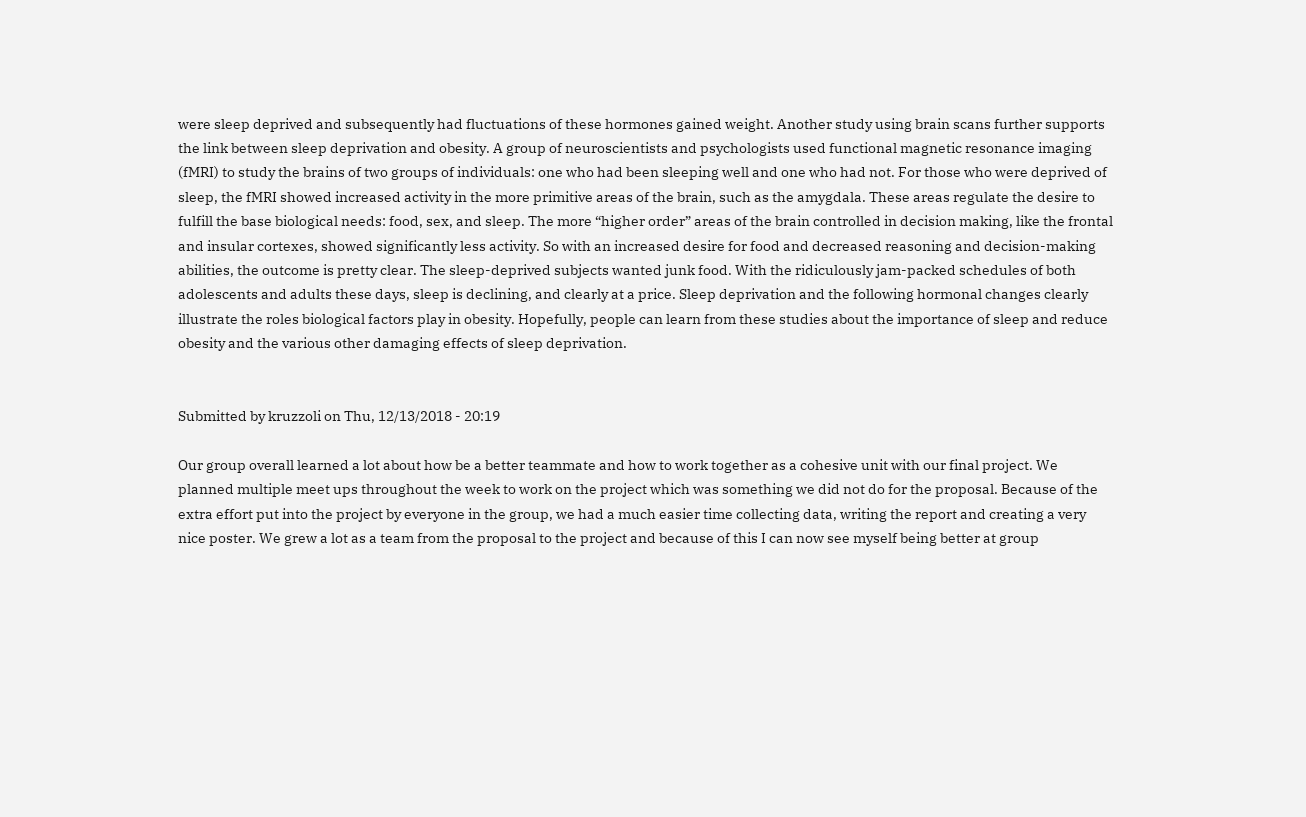were sleep deprived and subsequently had fluctuations of these hormones gained weight. Another study using brain scans further supports the link between sleep deprivation and obesity. A group of neuroscientists and psychologists used functional magnetic resonance imaging (fMRI) to study the brains of two groups of individuals: one who had been sleeping well and one who had not. For those who were deprived of sleep, the fMRI showed increased activity in the more primitive areas of the brain, such as the amygdala. These areas regulate the desire to fulfill the base biological needs: food, sex, and sleep. The more “higher order” areas of the brain controlled in decision making, like the frontal and insular cortexes, showed significantly less activity. So with an increased desire for food and decreased reasoning and decision-making abilities, the outcome is pretty clear. The sleep-deprived subjects wanted junk food. With the ridiculously jam-packed schedules of both adolescents and adults these days, sleep is declining, and clearly at a price. Sleep deprivation and the following hormonal changes clearly illustrate the roles biological factors play in obesity. Hopefully, people can learn from these studies about the importance of sleep and reduce obesity and the various other damaging effects of sleep deprivation.


Submitted by kruzzoli on Thu, 12/13/2018 - 20:19

Our group overall learned a lot about how be a better teammate and how to work together as a cohesive unit with our final project. We planned multiple meet ups throughout the week to work on the project which was something we did not do for the proposal. Because of the extra effort put into the project by everyone in the group, we had a much easier time collecting data, writing the report and creating a very nice poster. We grew a lot as a team from the proposal to the project and because of this I can now see myself being better at group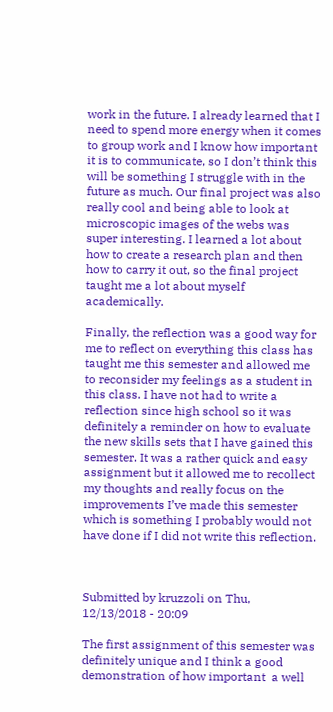work in the future. I already learned that I need to spend more energy when it comes to group work and I know how important it is to communicate, so I don’t think this will be something I struggle with in the future as much. Our final project was also really cool and being able to look at microscopic images of the webs was super interesting. I learned a lot about how to create a research plan and then how to carry it out, so the final project taught me a lot about myself academically.

Finally, the reflection was a good way for me to reflect on everything this class has taught me this semester and allowed me to reconsider my feelings as a student in this class. I have not had to write a reflection since high school so it was definitely a reminder on how to evaluate the new skills sets that I have gained this semester. It was a rather quick and easy assignment but it allowed me to recollect my thoughts and really focus on the improvements I’ve made this semester which is something I probably would not have done if I did not write this reflection.



Submitted by kruzzoli on Thu, 12/13/2018 - 20:09

The first assignment of this semester was definitely unique and I think a good demonstration of how important  a well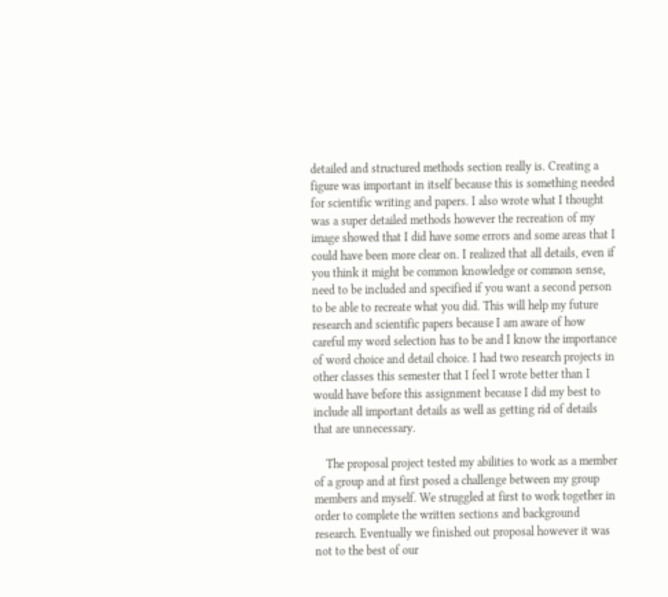detailed and structured methods section really is. Creating a figure was important in itself because this is something needed for scientific writing and papers. I also wrote what I thought was a super detailed methods however the recreation of my image showed that I did have some errors and some areas that I could have been more clear on. I realized that all details, even if you think it might be common knowledge or common sense, need to be included and specified if you want a second person to be able to recreate what you did. This will help my future research and scientific papers because I am aware of how careful my word selection has to be and I know the importance of word choice and detail choice. I had two research projects in other classes this semester that I feel I wrote better than I would have before this assignment because I did my best to include all important details as well as getting rid of details that are unnecessary.

    The proposal project tested my abilities to work as a member of a group and at first posed a challenge between my group members and myself. We struggled at first to work together in order to complete the written sections and background research. Eventually we finished out proposal however it was not to the best of our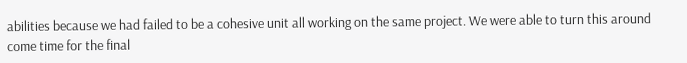abilities because we had failed to be a cohesive unit all working on the same project. We were able to turn this around come time for the final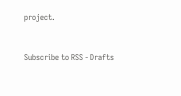project.



Subscribe to RSS - Drafts